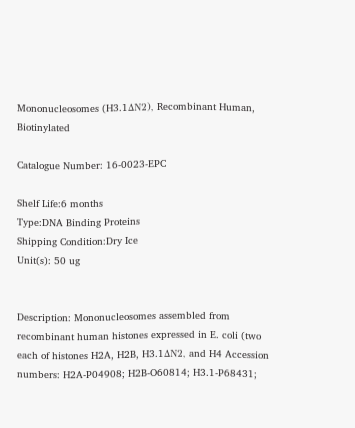Mononucleosomes (H3.1ΔN2), Recombinant Human, Biotinylated

Catalogue Number: 16-0023-EPC

Shelf Life:6 months
Type:DNA Binding Proteins
Shipping Condition:Dry Ice
Unit(s): 50 ug


Description: Mononucleosomes assembled from recombinant human histones expressed in E. coli (two each of histones H2A, H2B, H3.1ΔN2, and H4 Accession numbers: H2A-P04908; H2B-O60814; H3.1-P68431;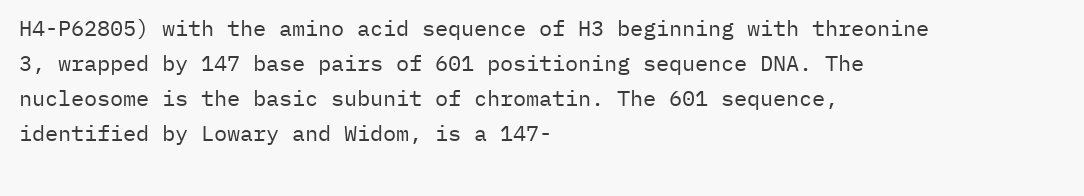H4-P62805) with the amino acid sequence of H3 beginning with threonine 3, wrapped by 147 base pairs of 601 positioning sequence DNA. The nucleosome is the basic subunit of chromatin. The 601 sequence, identified by Lowary and Widom, is a 147-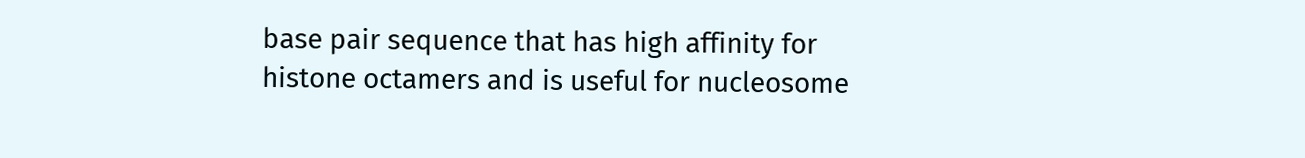base pair sequence that has high affinity for histone octamers and is useful for nucleosome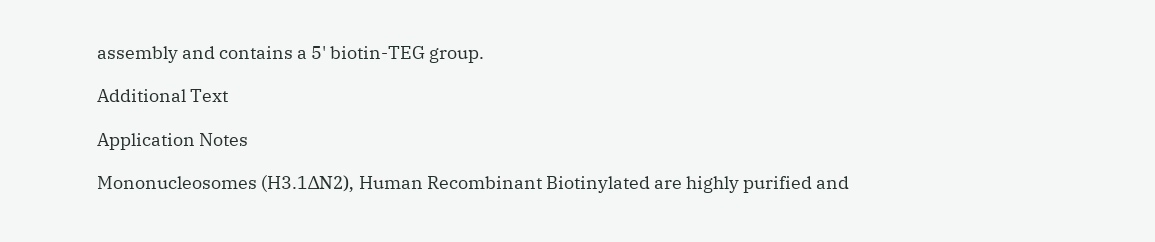assembly and contains a 5' biotin-TEG group.

Additional Text

Application Notes

Mononucleosomes (H3.1ΔN2), Human Recombinant Biotinylated are highly purified and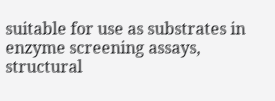suitable for use as substrates in enzyme screening assays, structural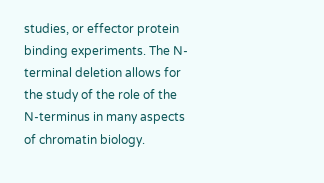studies, or effector protein binding experiments. The N-terminal deletion allows for the study of the role of the N-terminus in many aspects of chromatin biology.